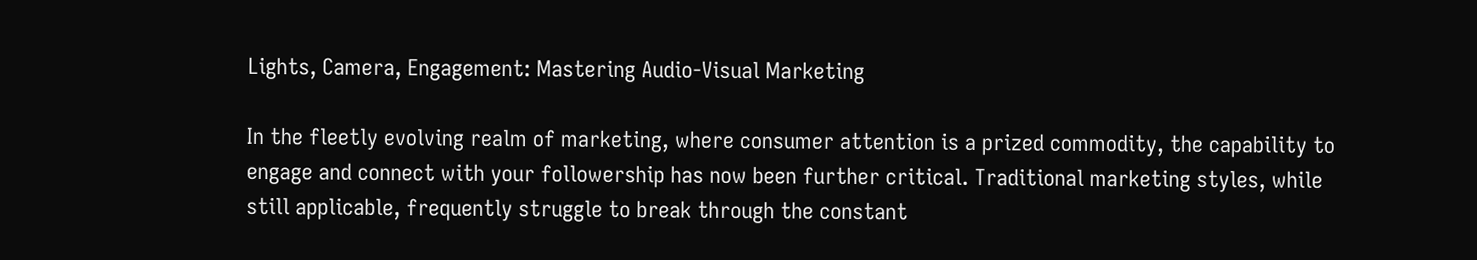Lights, Camera, Engagement: Mastering Audio-Visual Marketing

In the fleetly evolving realm of marketing, where consumer attention is a prized commodity, the capability to engage and connect with your followership has now been further critical. Traditional marketing styles, while still applicable, frequently struggle to break through the constant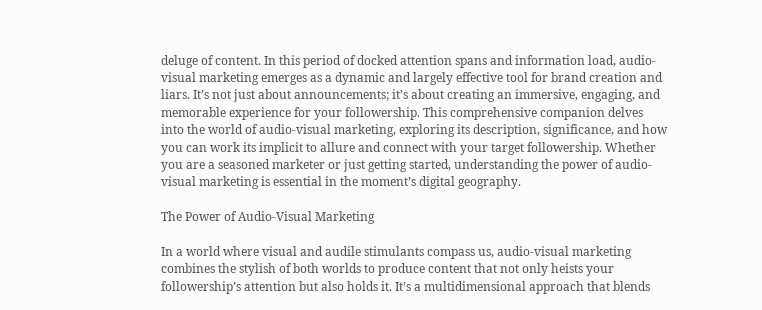deluge of content. In this period of docked attention spans and information load, audio-visual marketing emerges as a dynamic and largely effective tool for brand creation and liars. It’s not just about announcements; it’s about creating an immersive, engaging, and memorable experience for your followership. This comprehensive companion delves into the world of audio-visual marketing, exploring its description, significance, and how you can work its implicit to allure and connect with your target followership. Whether you are a seasoned marketer or just getting started, understanding the power of audio-visual marketing is essential in the moment’s digital geography.

The Power of Audio-Visual Marketing

In a world where visual and audile stimulants compass us, audio-visual marketing combines the stylish of both worlds to produce content that not only heists your followership’s attention but also holds it. It’s a multidimensional approach that blends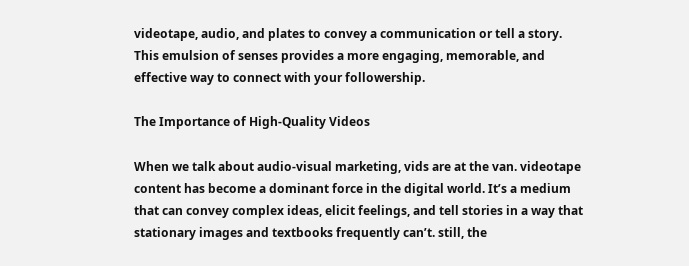videotape, audio, and plates to convey a communication or tell a story. This emulsion of senses provides a more engaging, memorable, and effective way to connect with your followership.

The Importance of High-Quality Videos

When we talk about audio-visual marketing, vids are at the van. videotape content has become a dominant force in the digital world. It’s a medium that can convey complex ideas, elicit feelings, and tell stories in a way that stationary images and textbooks frequently can’t. still, the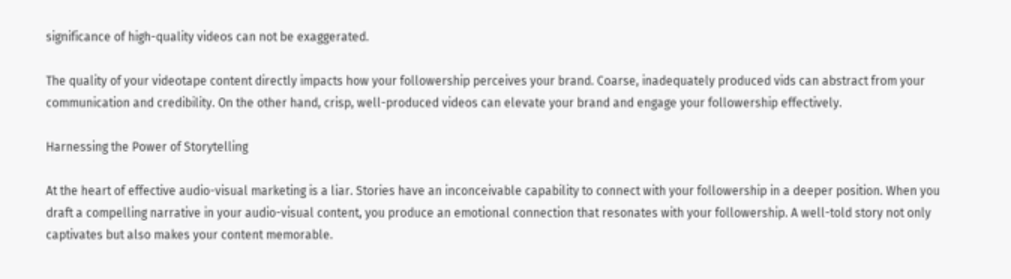significance of high-quality videos can not be exaggerated.

The quality of your videotape content directly impacts how your followership perceives your brand. Coarse, inadequately produced vids can abstract from your communication and credibility. On the other hand, crisp, well-produced videos can elevate your brand and engage your followership effectively.

Harnessing the Power of Storytelling

At the heart of effective audio-visual marketing is a liar. Stories have an inconceivable capability to connect with your followership in a deeper position. When you draft a compelling narrative in your audio-visual content, you produce an emotional connection that resonates with your followership. A well-told story not only captivates but also makes your content memorable.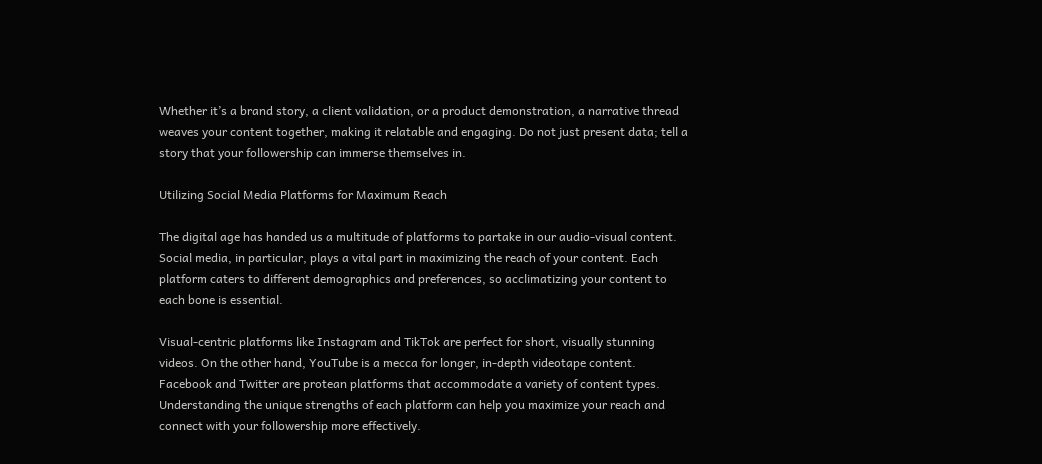Whether it’s a brand story, a client validation, or a product demonstration, a narrative thread weaves your content together, making it relatable and engaging. Do not just present data; tell a story that your followership can immerse themselves in.

Utilizing Social Media Platforms for Maximum Reach

The digital age has handed us a multitude of platforms to partake in our audio-visual content. Social media, in particular, plays a vital part in maximizing the reach of your content. Each platform caters to different demographics and preferences, so acclimatizing your content to each bone is essential.

Visual-centric platforms like Instagram and TikTok are perfect for short, visually stunning videos. On the other hand, YouTube is a mecca for longer, in-depth videotape content. Facebook and Twitter are protean platforms that accommodate a variety of content types. Understanding the unique strengths of each platform can help you maximize your reach and connect with your followership more effectively.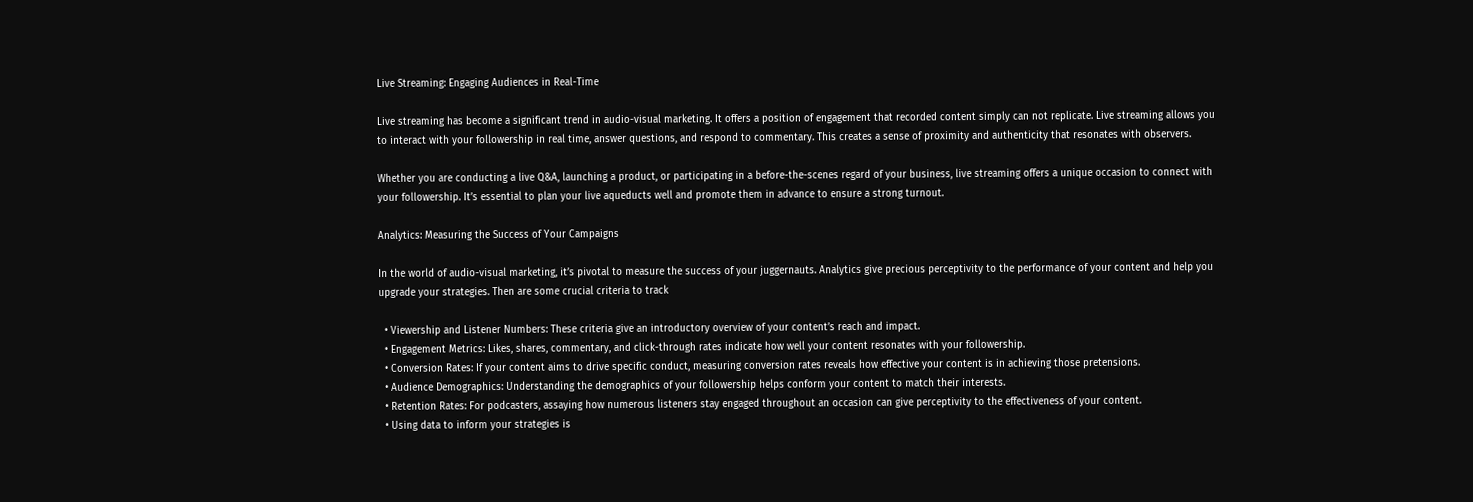Live Streaming: Engaging Audiences in Real-Time

Live streaming has become a significant trend in audio-visual marketing. It offers a position of engagement that recorded content simply can not replicate. Live streaming allows you to interact with your followership in real time, answer questions, and respond to commentary. This creates a sense of proximity and authenticity that resonates with observers.

Whether you are conducting a live Q&A, launching a product, or participating in a before-the-scenes regard of your business, live streaming offers a unique occasion to connect with your followership. It’s essential to plan your live aqueducts well and promote them in advance to ensure a strong turnout.

Analytics: Measuring the Success of Your Campaigns

In the world of audio-visual marketing, it’s pivotal to measure the success of your juggernauts. Analytics give precious perceptivity to the performance of your content and help you upgrade your strategies. Then are some crucial criteria to track

  • Viewership and Listener Numbers: These criteria give an introductory overview of your content’s reach and impact.
  • Engagement Metrics: Likes, shares, commentary, and click-through rates indicate how well your content resonates with your followership.
  • Conversion Rates: If your content aims to drive specific conduct, measuring conversion rates reveals how effective your content is in achieving those pretensions.
  • Audience Demographics: Understanding the demographics of your followership helps conform your content to match their interests.
  • Retention Rates: For podcasters, assaying how numerous listeners stay engaged throughout an occasion can give perceptivity to the effectiveness of your content.
  • Using data to inform your strategies is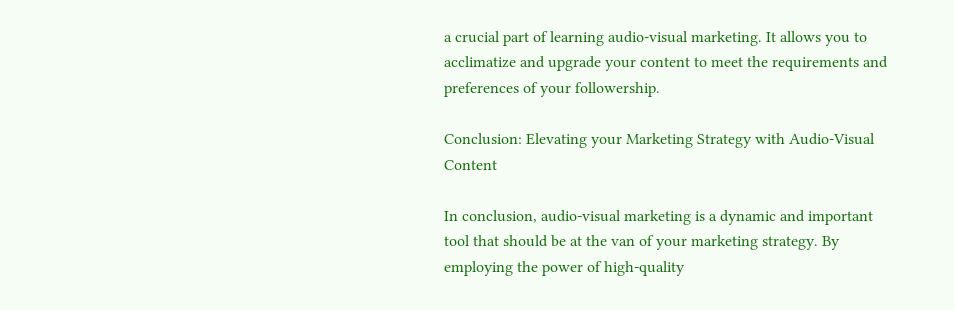a crucial part of learning audio-visual marketing. It allows you to acclimatize and upgrade your content to meet the requirements and preferences of your followership.

Conclusion: Elevating your Marketing Strategy with Audio-Visual Content

In conclusion, audio-visual marketing is a dynamic and important tool that should be at the van of your marketing strategy. By employing the power of high-quality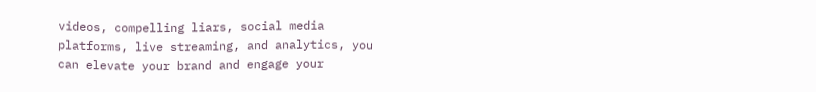videos, compelling liars, social media platforms, live streaming, and analytics, you can elevate your brand and engage your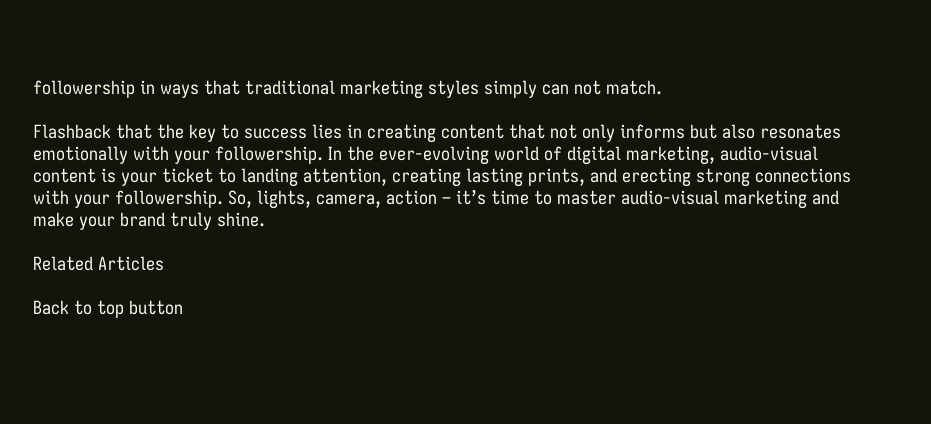followership in ways that traditional marketing styles simply can not match.

Flashback that the key to success lies in creating content that not only informs but also resonates emotionally with your followership. In the ever-evolving world of digital marketing, audio-visual content is your ticket to landing attention, creating lasting prints, and erecting strong connections with your followership. So, lights, camera, action – it’s time to master audio-visual marketing and make your brand truly shine.

Related Articles

Back to top button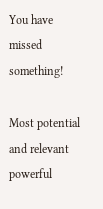You have missed something!

Most potential and relevant powerful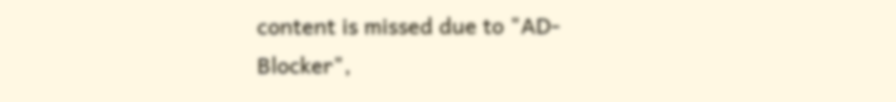content is missed due to "AD-Blocker",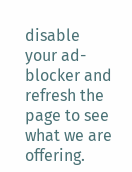disable your ad-blocker and refresh the page to see what we are offering.